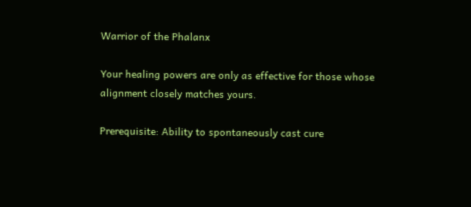Warrior of the Phalanx

Your healing powers are only as effective for those whose alignment closely matches yours.

Prerequisite: Ability to spontaneously cast cure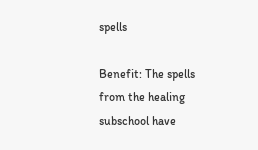spells

Benefit: The spells from the healing subschool have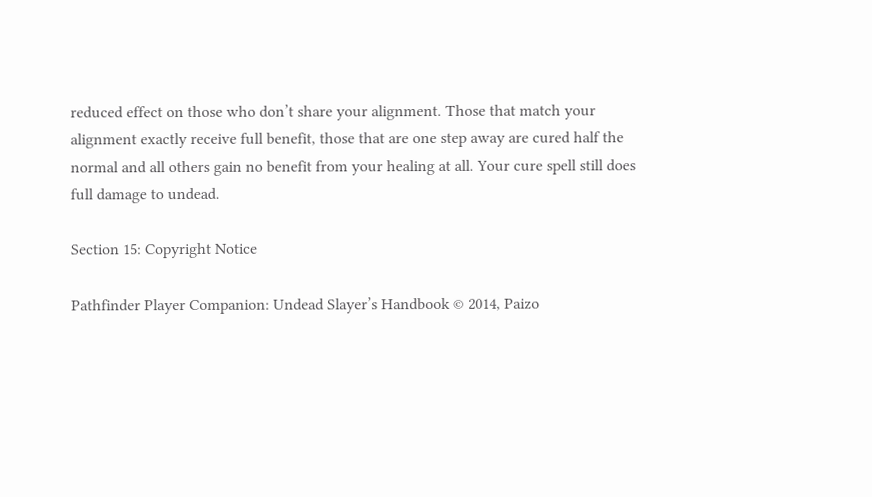reduced effect on those who don’t share your alignment. Those that match your alignment exactly receive full benefit, those that are one step away are cured half the normal and all others gain no benefit from your healing at all. Your cure spell still does full damage to undead.

Section 15: Copyright Notice

Pathfinder Player Companion: Undead Slayer’s Handbook © 2014, Paizo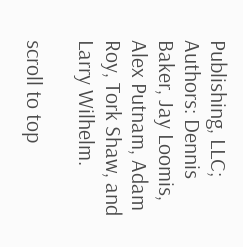Publishing, LLC; Authors: Dennis Baker, Jay Loomis, Alex Putnam, Adam Roy, Tork Shaw, and Larry Wilhelm.

scroll to top